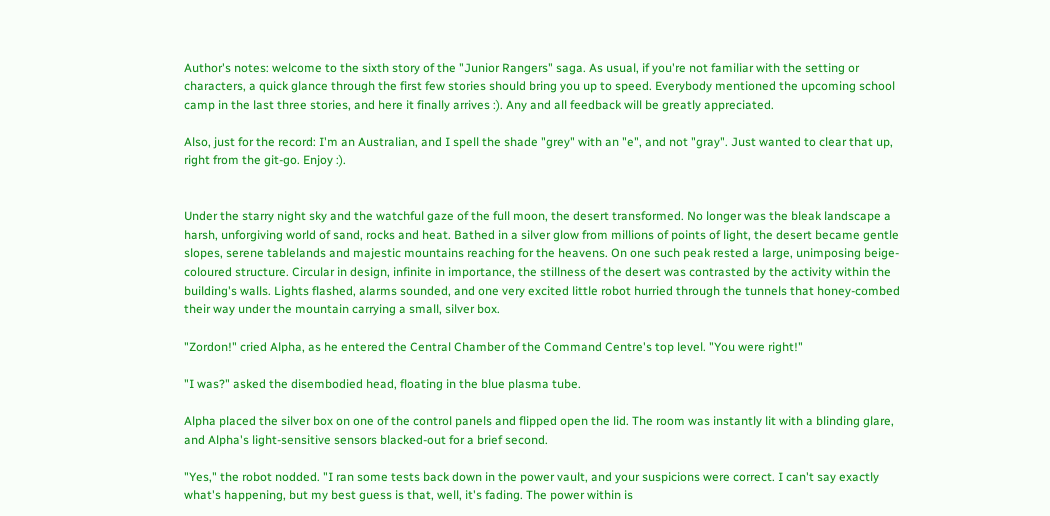Author's notes: welcome to the sixth story of the "Junior Rangers" saga. As usual, if you're not familiar with the setting or characters, a quick glance through the first few stories should bring you up to speed. Everybody mentioned the upcoming school camp in the last three stories, and here it finally arrives :). Any and all feedback will be greatly appreciated.

Also, just for the record: I'm an Australian, and I spell the shade "grey" with an "e", and not "gray". Just wanted to clear that up, right from the git-go. Enjoy :).


Under the starry night sky and the watchful gaze of the full moon, the desert transformed. No longer was the bleak landscape a harsh, unforgiving world of sand, rocks and heat. Bathed in a silver glow from millions of points of light, the desert became gentle slopes, serene tablelands and majestic mountains reaching for the heavens. On one such peak rested a large, unimposing beige-coloured structure. Circular in design, infinite in importance, the stillness of the desert was contrasted by the activity within the building's walls. Lights flashed, alarms sounded, and one very excited little robot hurried through the tunnels that honey-combed their way under the mountain carrying a small, silver box.

"Zordon!" cried Alpha, as he entered the Central Chamber of the Command Centre's top level. "You were right!"

"I was?" asked the disembodied head, floating in the blue plasma tube.

Alpha placed the silver box on one of the control panels and flipped open the lid. The room was instantly lit with a blinding glare, and Alpha's light-sensitive sensors blacked-out for a brief second.

"Yes," the robot nodded. "I ran some tests back down in the power vault, and your suspicions were correct. I can't say exactly what's happening, but my best guess is that, well, it's fading. The power within is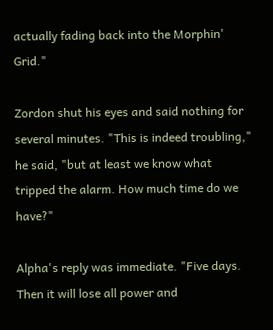actually fading back into the Morphin' Grid."

Zordon shut his eyes and said nothing for several minutes. "This is indeed troubling," he said, "but at least we know what tripped the alarm. How much time do we have?"

Alpha's reply was immediate. "Five days. Then it will lose all power and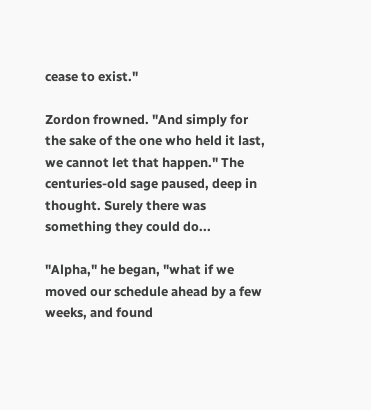cease to exist."

Zordon frowned. "And simply for the sake of the one who held it last, we cannot let that happen." The centuries-old sage paused, deep in thought. Surely there was something they could do...

"Alpha," he began, "what if we moved our schedule ahead by a few weeks, and found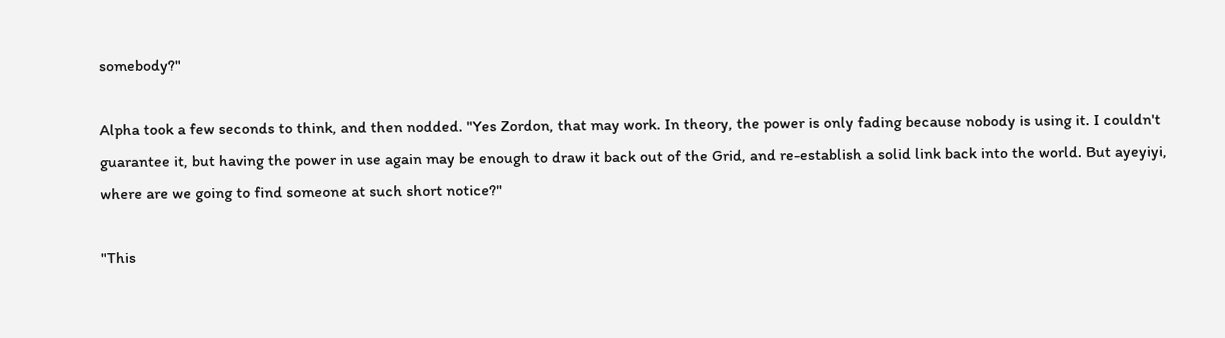somebody?"

Alpha took a few seconds to think, and then nodded. "Yes Zordon, that may work. In theory, the power is only fading because nobody is using it. I couldn't guarantee it, but having the power in use again may be enough to draw it back out of the Grid, and re-establish a solid link back into the world. But ayeyiyi, where are we going to find someone at such short notice?"

"This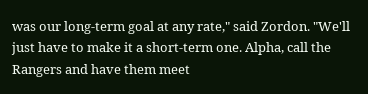was our long-term goal at any rate," said Zordon. "We'll just have to make it a short-term one. Alpha, call the Rangers and have them meet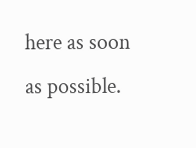here as soon as possible.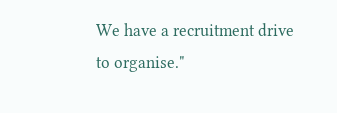We have a recruitment drive to organise."